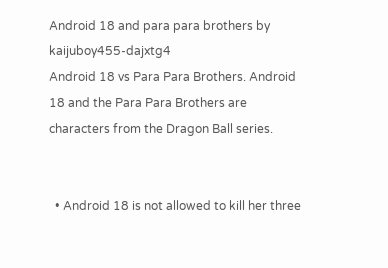Android 18 and para para brothers by kaijuboy455-dajxtg4
Android 18 vs Para Para Brothers. Android 18 and the Para Para Brothers are characters from the Dragon Ball series.


  • Android 18 is not allowed to kill her three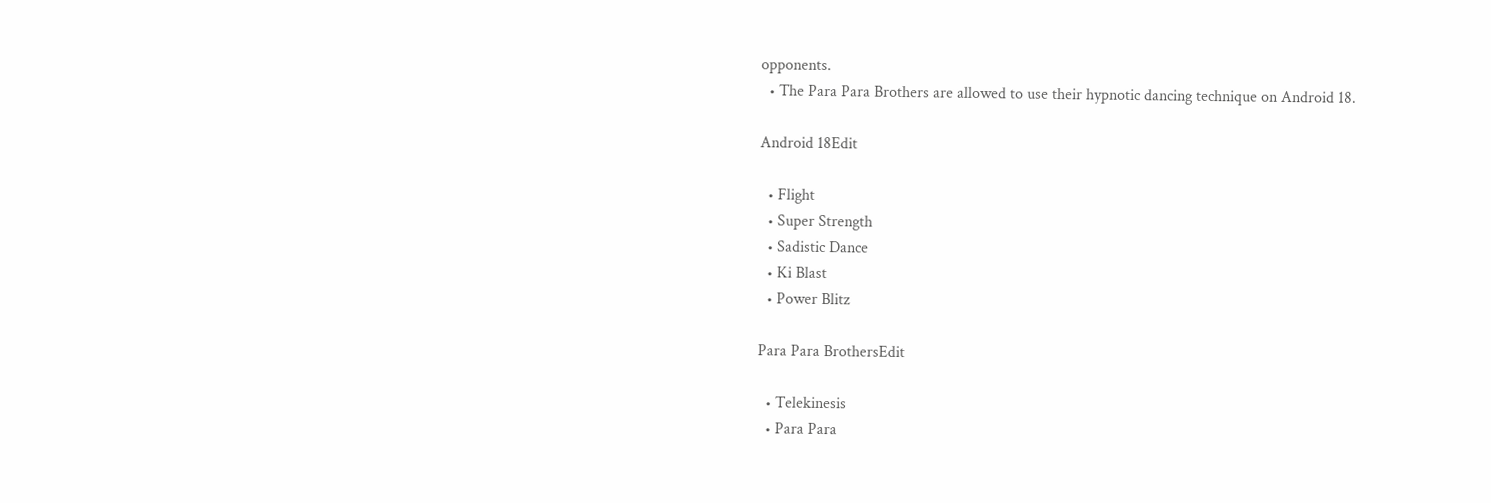opponents.
  • The Para Para Brothers are allowed to use their hypnotic dancing technique on Android 18.

Android 18Edit

  • Flight
  • Super Strength
  • Sadistic Dance
  • Ki Blast
  • Power Blitz

Para Para BrothersEdit

  • Telekinesis
  • Para Para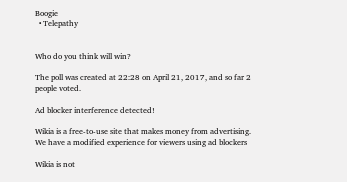Boogie
  • Telepathy


Who do you think will win?

The poll was created at 22:28 on April 21, 2017, and so far 2 people voted.

Ad blocker interference detected!

Wikia is a free-to-use site that makes money from advertising. We have a modified experience for viewers using ad blockers

Wikia is not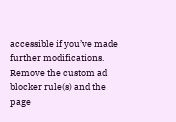accessible if you’ve made further modifications. Remove the custom ad blocker rule(s) and the page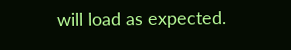will load as expected.